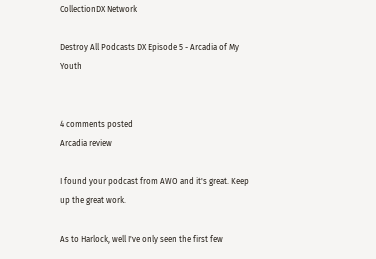CollectionDX Network

Destroy All Podcasts DX Episode 5 - Arcadia of My Youth


4 comments posted
Arcadia review

I found your podcast from AWO and it's great. Keep up the great work.

As to Harlock, well I've only seen the first few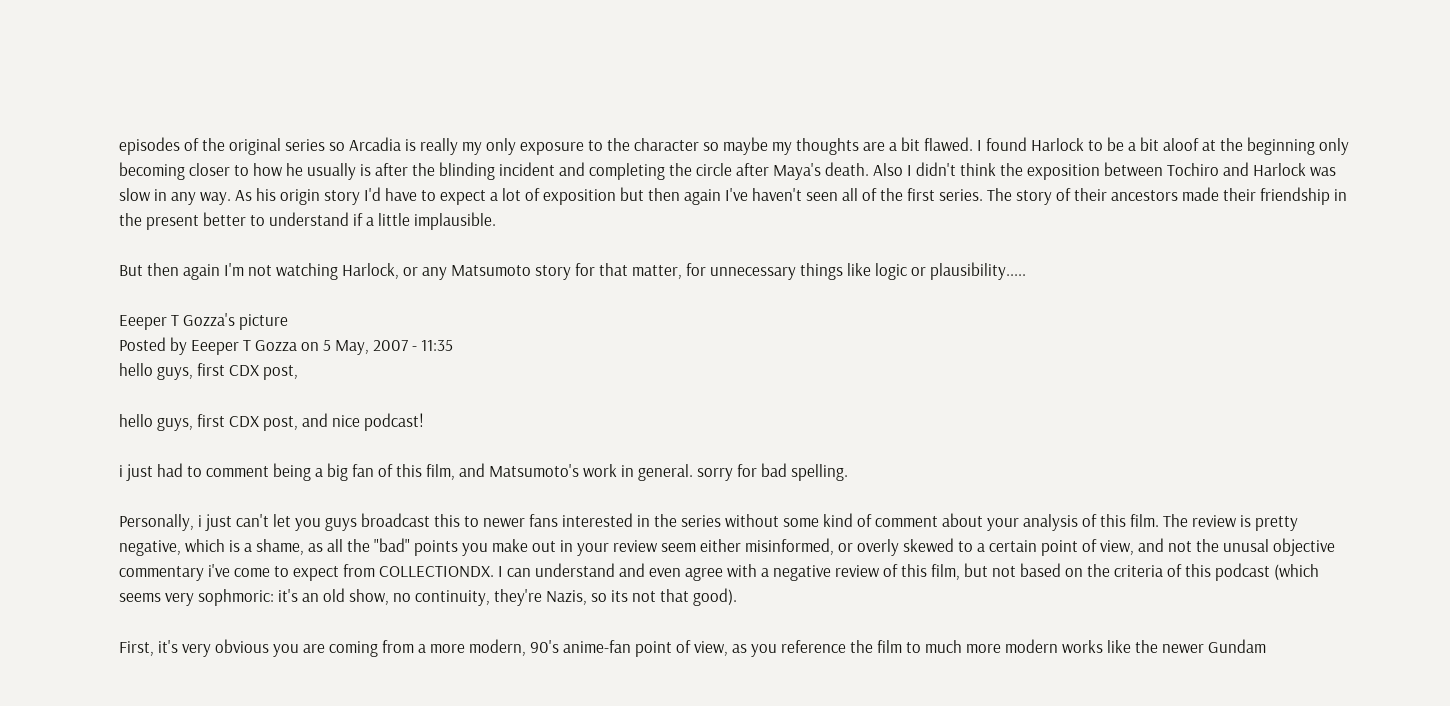episodes of the original series so Arcadia is really my only exposure to the character so maybe my thoughts are a bit flawed. I found Harlock to be a bit aloof at the beginning only becoming closer to how he usually is after the blinding incident and completing the circle after Maya's death. Also I didn't think the exposition between Tochiro and Harlock was slow in any way. As his origin story I'd have to expect a lot of exposition but then again I've haven't seen all of the first series. The story of their ancestors made their friendship in the present better to understand if a little implausible.

But then again I'm not watching Harlock, or any Matsumoto story for that matter, for unnecessary things like logic or plausibility.....

Eeeper T Gozza's picture
Posted by Eeeper T Gozza on 5 May, 2007 - 11:35
hello guys, first CDX post,

hello guys, first CDX post, and nice podcast!

i just had to comment being a big fan of this film, and Matsumoto's work in general. sorry for bad spelling.

Personally, i just can't let you guys broadcast this to newer fans interested in the series without some kind of comment about your analysis of this film. The review is pretty negative, which is a shame, as all the "bad" points you make out in your review seem either misinformed, or overly skewed to a certain point of view, and not the unusal objective commentary i've come to expect from COLLECTIONDX. I can understand and even agree with a negative review of this film, but not based on the criteria of this podcast (which seems very sophmoric: it's an old show, no continuity, they're Nazis, so its not that good).

First, it's very obvious you are coming from a more modern, 90's anime-fan point of view, as you reference the film to much more modern works like the newer Gundam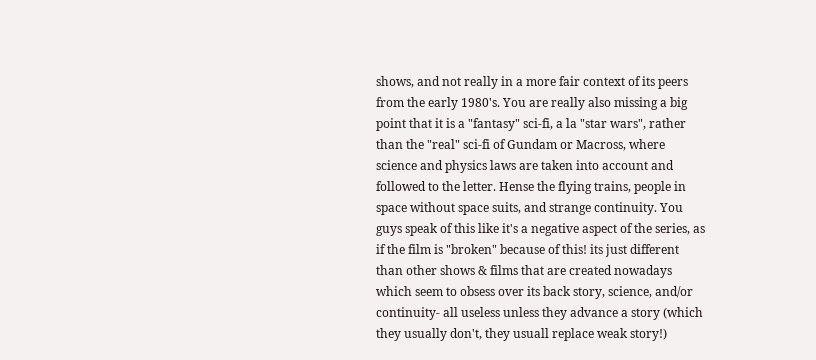shows, and not really in a more fair context of its peers from the early 1980's. You are really also missing a big point that it is a "fantasy" sci-fi, a la "star wars", rather than the "real" sci-fi of Gundam or Macross, where science and physics laws are taken into account and followed to the letter. Hense the flying trains, people in space without space suits, and strange continuity. You guys speak of this like it's a negative aspect of the series, as if the film is "broken" because of this! its just different than other shows & films that are created nowadays which seem to obsess over its back story, science, and/or continuity- all useless unless they advance a story (which they usually don't, they usuall replace weak story!)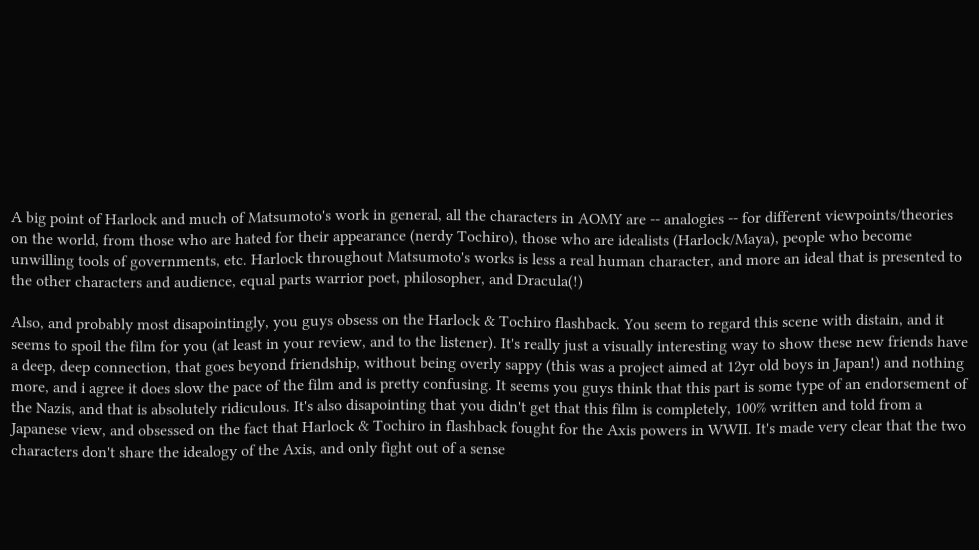A big point of Harlock and much of Matsumoto's work in general, all the characters in AOMY are -- analogies -- for different viewpoints/theories on the world, from those who are hated for their appearance (nerdy Tochiro), those who are idealists (Harlock/Maya), people who become unwilling tools of governments, etc. Harlock throughout Matsumoto's works is less a real human character, and more an ideal that is presented to the other characters and audience, equal parts warrior poet, philosopher, and Dracula(!)

Also, and probably most disapointingly, you guys obsess on the Harlock & Tochiro flashback. You seem to regard this scene with distain, and it seems to spoil the film for you (at least in your review, and to the listener). It's really just a visually interesting way to show these new friends have a deep, deep connection, that goes beyond friendship, without being overly sappy (this was a project aimed at 12yr old boys in Japan!) and nothing more, and i agree it does slow the pace of the film and is pretty confusing. It seems you guys think that this part is some type of an endorsement of the Nazis, and that is absolutely ridiculous. It's also disapointing that you didn't get that this film is completely, 100% written and told from a Japanese view, and obsessed on the fact that Harlock & Tochiro in flashback fought for the Axis powers in WWII. It's made very clear that the two characters don't share the idealogy of the Axis, and only fight out of a sense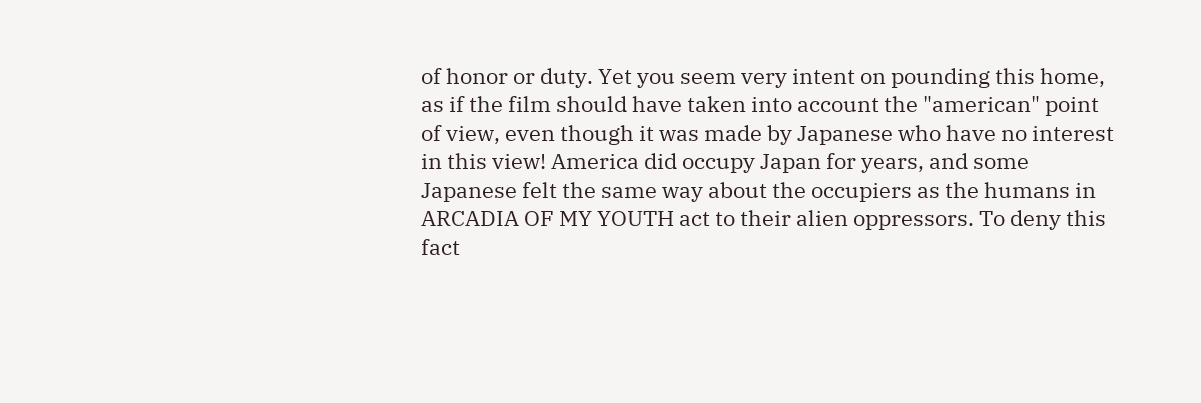of honor or duty. Yet you seem very intent on pounding this home, as if the film should have taken into account the "american" point of view, even though it was made by Japanese who have no interest in this view! America did occupy Japan for years, and some Japanese felt the same way about the occupiers as the humans in ARCADIA OF MY YOUTH act to their alien oppressors. To deny this fact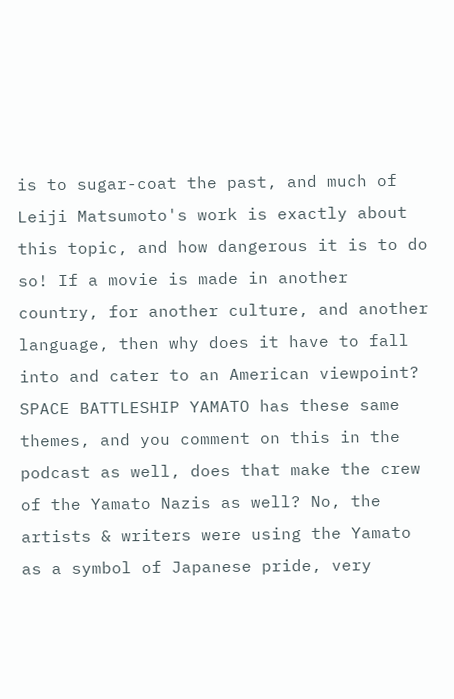is to sugar-coat the past, and much of Leiji Matsumoto's work is exactly about this topic, and how dangerous it is to do so! If a movie is made in another country, for another culture, and another language, then why does it have to fall into and cater to an American viewpoint? SPACE BATTLESHIP YAMATO has these same themes, and you comment on this in the podcast as well, does that make the crew of the Yamato Nazis as well? No, the artists & writers were using the Yamato as a symbol of Japanese pride, very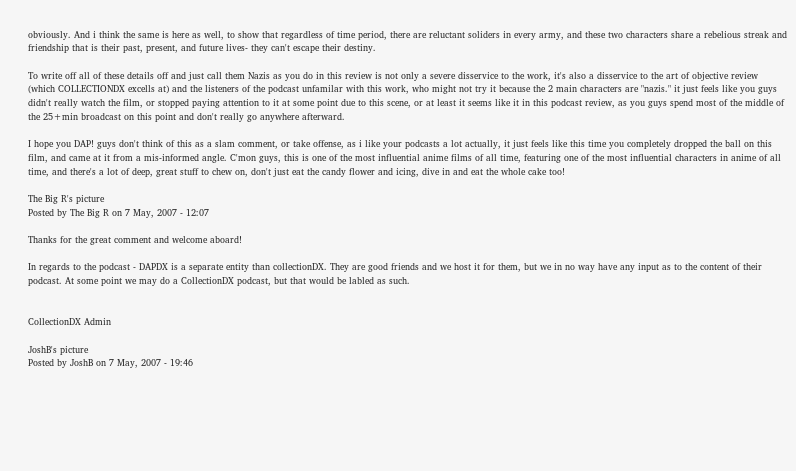obviously. And i think the same is here as well, to show that regardless of time period, there are reluctant soliders in every army, and these two characters share a rebelious streak and friendship that is their past, present, and future lives- they can't escape their destiny.

To write off all of these details off and just call them Nazis as you do in this review is not only a severe disservice to the work, it's also a disservice to the art of objective review (which COLLECTIONDX excells at) and the listeners of the podcast unfamilar with this work, who might not try it because the 2 main characters are "nazis." it just feels like you guys didn't really watch the film, or stopped paying attention to it at some point due to this scene, or at least it seems like it in this podcast review, as you guys spend most of the middle of the 25+min broadcast on this point and don't really go anywhere afterward.

I hope you DAP! guys don't think of this as a slam comment, or take offense, as i like your podcasts a lot actually, it just feels like this time you completely dropped the ball on this film, and came at it from a mis-informed angle. C'mon guys, this is one of the most influential anime films of all time, featuring one of the most influential characters in anime of all time, and there's a lot of deep, great stuff to chew on, don't just eat the candy flower and icing, dive in and eat the whole cake too!

The Big R's picture
Posted by The Big R on 7 May, 2007 - 12:07

Thanks for the great comment and welcome aboard!

In regards to the podcast - DAPDX is a separate entity than collectionDX. They are good friends and we host it for them, but we in no way have any input as to the content of their podcast. At some point we may do a CollectionDX podcast, but that would be labled as such.


CollectionDX Admin

JoshB's picture
Posted by JoshB on 7 May, 2007 - 19:46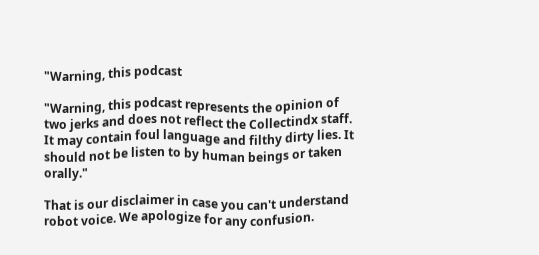"Warning, this podcast

"Warning, this podcast represents the opinion of two jerks and does not reflect the Collectindx staff. It may contain foul language and filthy dirty lies. It should not be listen to by human beings or taken orally."

That is our disclaimer in case you can't understand robot voice. We apologize for any confusion.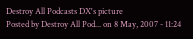Destroy All Podcasts DX's picture
Posted by Destroy All Pod... on 8 May, 2007 - 11:24